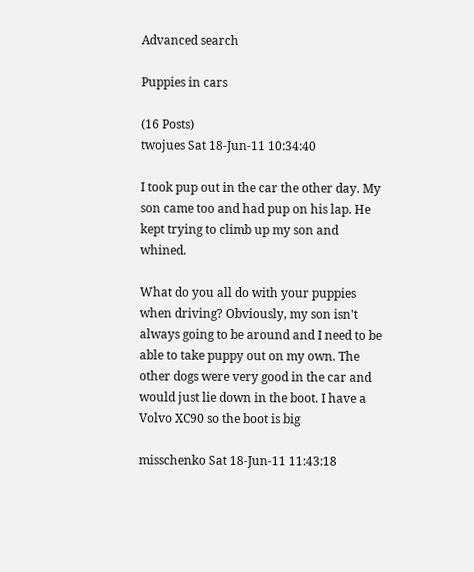Advanced search

Puppies in cars

(16 Posts)
twojues Sat 18-Jun-11 10:34:40

I took pup out in the car the other day. My son came too and had pup on his lap. He kept trying to climb up my son and whined.

What do you all do with your puppies when driving? Obviously, my son isn't always going to be around and I need to be able to take puppy out on my own. The other dogs were very good in the car and would just lie down in the boot. I have a Volvo XC90 so the boot is big

misschenko Sat 18-Jun-11 11:43:18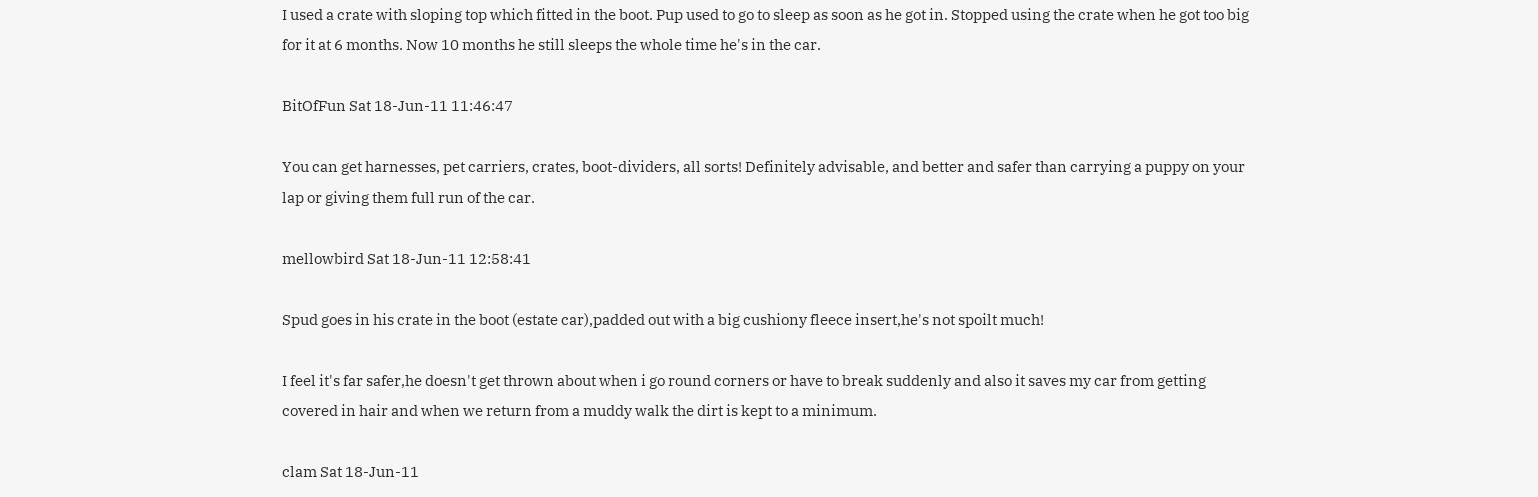I used a crate with sloping top which fitted in the boot. Pup used to go to sleep as soon as he got in. Stopped using the crate when he got too big for it at 6 months. Now 10 months he still sleeps the whole time he's in the car.

BitOfFun Sat 18-Jun-11 11:46:47

You can get harnesses, pet carriers, crates, boot-dividers, all sorts! Definitely advisable, and better and safer than carrying a puppy on your lap or giving them full run of the car.

mellowbird Sat 18-Jun-11 12:58:41

Spud goes in his crate in the boot (estate car),padded out with a big cushiony fleece insert,he's not spoilt much!

I feel it's far safer,he doesn't get thrown about when i go round corners or have to break suddenly and also it saves my car from getting covered in hair and when we return from a muddy walk the dirt is kept to a minimum.

clam Sat 18-Jun-11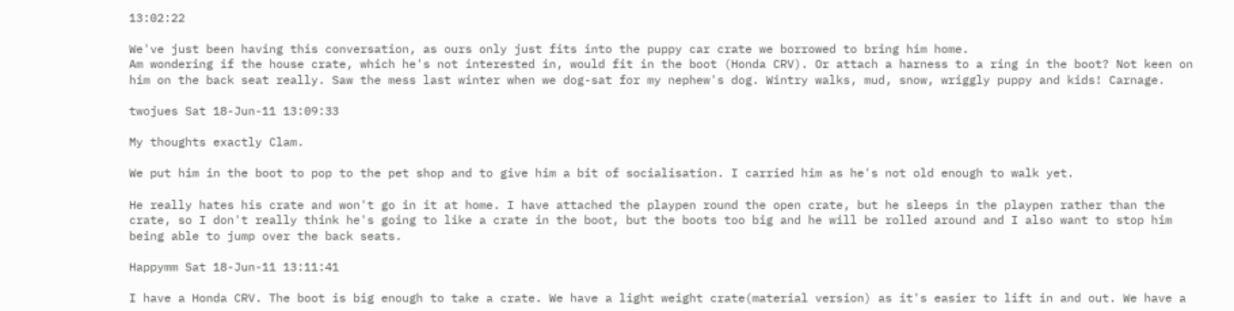13:02:22

We've just been having this conversation, as ours only just fits into the puppy car crate we borrowed to bring him home.
Am wondering if the house crate, which he's not interested in, would fit in the boot (Honda CRV). Or attach a harness to a ring in the boot? Not keen on him on the back seat really. Saw the mess last winter when we dog-sat for my nephew's dog. Wintry walks, mud, snow, wriggly puppy and kids! Carnage.

twojues Sat 18-Jun-11 13:09:33

My thoughts exactly Clam.

We put him in the boot to pop to the pet shop and to give him a bit of socialisation. I carried him as he's not old enough to walk yet.

He really hates his crate and won't go in it at home. I have attached the playpen round the open crate, but he sleeps in the playpen rather than the crate, so I don't really think he's going to like a crate in the boot, but the boots too big and he will be rolled around and I also want to stop him being able to jump over the back seats.

Happymm Sat 18-Jun-11 13:11:41

I have a Honda CRV. The boot is big enough to take a crate. We have a light weight crate(material version) as it's easier to lift in and out. We have a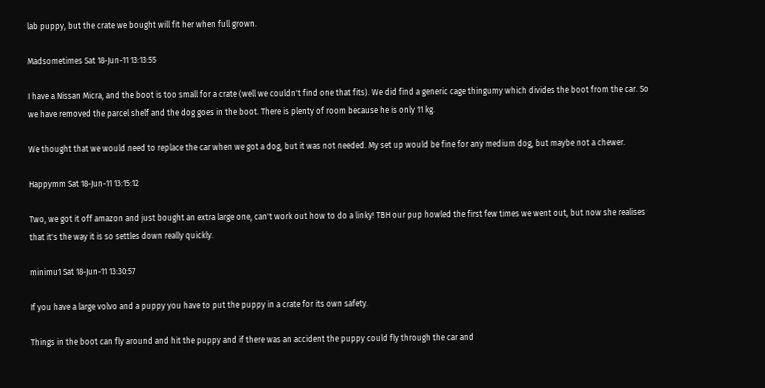lab puppy, but the crate we bought will fit her when full grown.

Madsometimes Sat 18-Jun-11 13:13:55

I have a Nissan Micra, and the boot is too small for a crate (well we couldn't find one that fits). We did find a generic cage thingumy which divides the boot from the car. So we have removed the parcel shelf and the dog goes in the boot. There is plenty of room because he is only 11 kg.

We thought that we would need to replace the car when we got a dog, but it was not needed. My set up would be fine for any medium dog, but maybe not a chewer.

Happymm Sat 18-Jun-11 13:15:12

Two, we got it off amazon and just bought an extra large one, can't work out how to do a linky! TBH our pup howled the first few times we went out, but now she realises that it's the way it is so settles down really quickly.

minimu1 Sat 18-Jun-11 13:30:57

If you have a large volvo and a puppy you have to put the puppy in a crate for its own safety.

Things in the boot can fly around and hit the puppy and if there was an accident the puppy could fly through the car and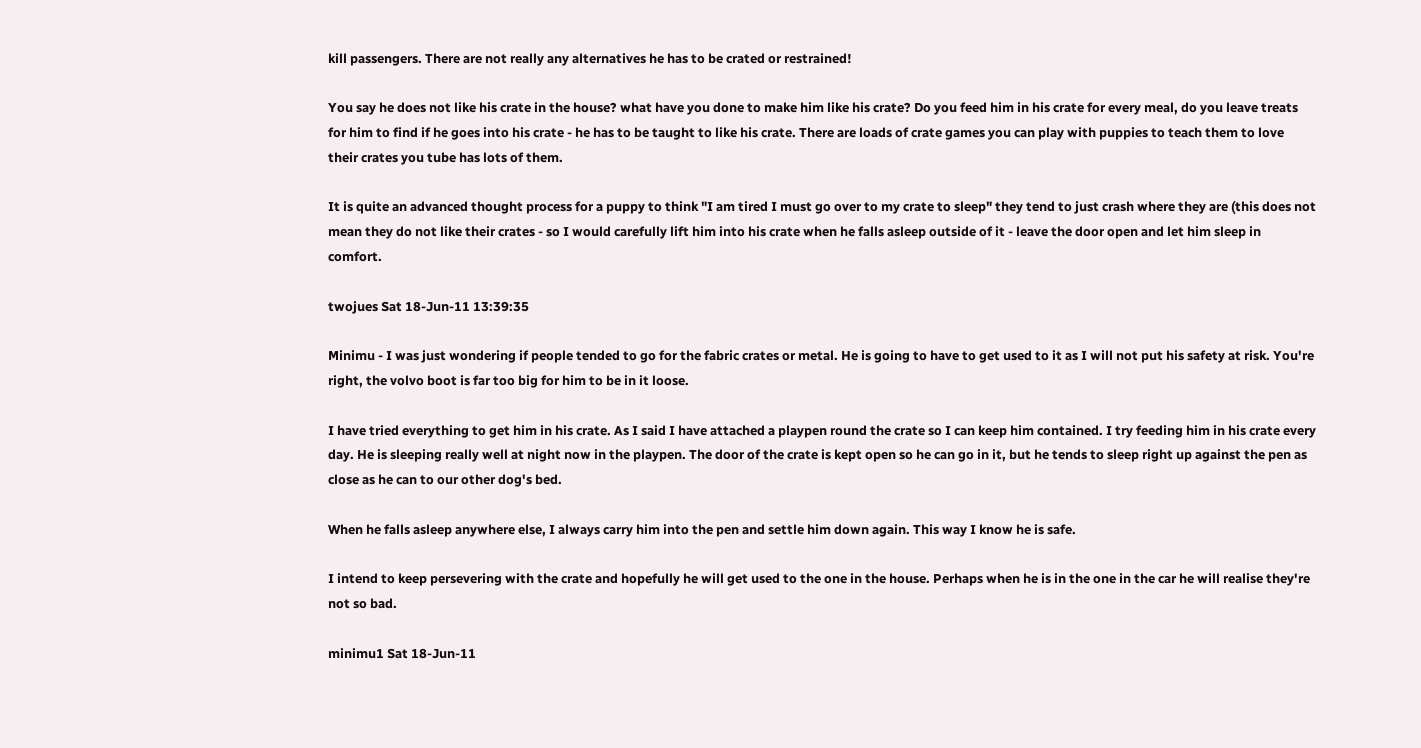kill passengers. There are not really any alternatives he has to be crated or restrained!

You say he does not like his crate in the house? what have you done to make him like his crate? Do you feed him in his crate for every meal, do you leave treats for him to find if he goes into his crate - he has to be taught to like his crate. There are loads of crate games you can play with puppies to teach them to love their crates you tube has lots of them.

It is quite an advanced thought process for a puppy to think "I am tired I must go over to my crate to sleep" they tend to just crash where they are (this does not mean they do not like their crates - so I would carefully lift him into his crate when he falls asleep outside of it - leave the door open and let him sleep in comfort.

twojues Sat 18-Jun-11 13:39:35

Minimu - I was just wondering if people tended to go for the fabric crates or metal. He is going to have to get used to it as I will not put his safety at risk. You're right, the volvo boot is far too big for him to be in it loose.

I have tried everything to get him in his crate. As I said I have attached a playpen round the crate so I can keep him contained. I try feeding him in his crate every day. He is sleeping really well at night now in the playpen. The door of the crate is kept open so he can go in it, but he tends to sleep right up against the pen as close as he can to our other dog's bed.

When he falls asleep anywhere else, I always carry him into the pen and settle him down again. This way I know he is safe.

I intend to keep persevering with the crate and hopefully he will get used to the one in the house. Perhaps when he is in the one in the car he will realise they're not so bad.

minimu1 Sat 18-Jun-11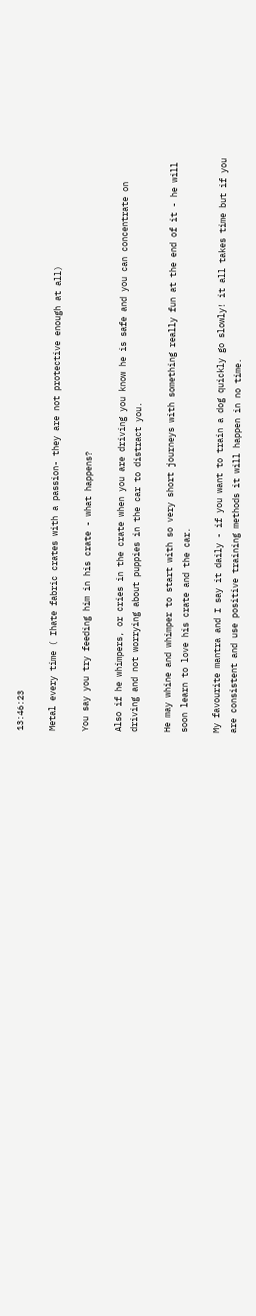13:46:23

Metal every time ( Ihate fabric crates with a passion- they are not protective enough at all)

You say you try feeding him in his crate - what happens?

Also if he whimpers, or cries in the crate when you are driving you know he is safe and you can concentrate on driving and not worrying about puppies in the car to distract you.

He may whine and whimper to start with so very short journeys with something really fun at the end of it - he will soon learn to love his crate and the car.

My favourite mantra and I say it daily - if you want to train a dog quickly go slowly! it all takes time but if you are consistent and use positive training methods it will happen in no time.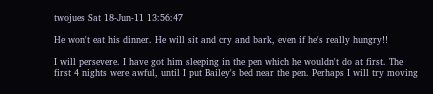twojues Sat 18-Jun-11 13:56:47

He won't eat his dinner. He will sit and cry and bark, even if he's really hungry!!

I will persevere. I have got him sleeping in the pen which he wouldn't do at first. The first 4 nights were awful, until I put Bailey's bed near the pen. Perhaps I will try moving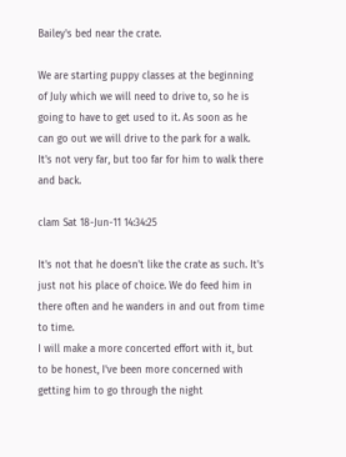Bailey's bed near the crate.

We are starting puppy classes at the beginning of July which we will need to drive to, so he is going to have to get used to it. As soon as he can go out we will drive to the park for a walk. It's not very far, but too far for him to walk there and back.

clam Sat 18-Jun-11 14:34:25

It's not that he doesn't like the crate as such. It's just not his place of choice. We do feed him in there often and he wanders in and out from time to time.
I will make a more concerted effort with it, but to be honest, I've been more concerned with getting him to go through the night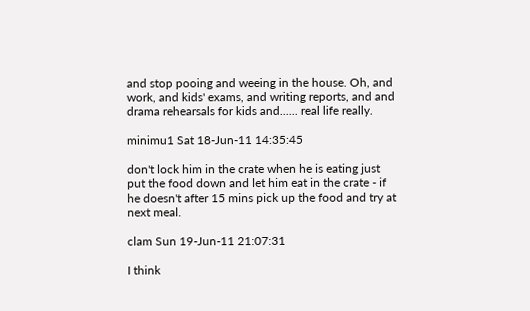and stop pooing and weeing in the house. Oh, and work, and kids' exams, and writing reports, and and drama rehearsals for kids and...... real life really.

minimu1 Sat 18-Jun-11 14:35:45

don't lock him in the crate when he is eating just put the food down and let him eat in the crate - if he doesn't after 15 mins pick up the food and try at next meal.

clam Sun 19-Jun-11 21:07:31

I think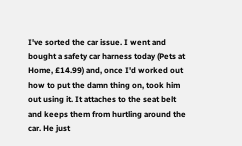I've sorted the car issue. I went and bought a safety car harness today (Pets at Home, £14.99) and, once I'd worked out how to put the damn thing on, took him out using it. It attaches to the seat belt and keeps them from hurtling around the car. He just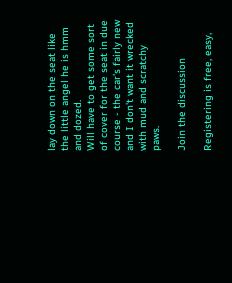lay down on the seat like the little angel he is hmm and dozed.
Will have to get some sort of cover for the seat in due course - the car's fairly new and I don't want it wrecked with mud and scratchy paws.

Join the discussion

Registering is free, easy,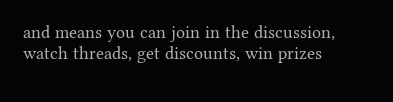and means you can join in the discussion, watch threads, get discounts, win prizes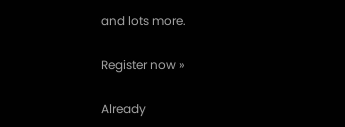and lots more.

Register now »

Already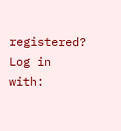registered? Log in with: